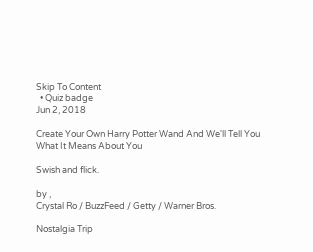Skip To Content
  • Quiz badge
Jun 2, 2018

Create Your Own Harry Potter Wand And We'll Tell You What It Means About You

Swish and flick.

by ,
Crystal Ro / BuzzFeed / Getty / Warner Bros.

Nostalgia Trip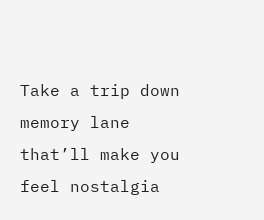Take a trip down memory lane that’ll make you feel nostalgia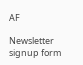AF

Newsletter signup form